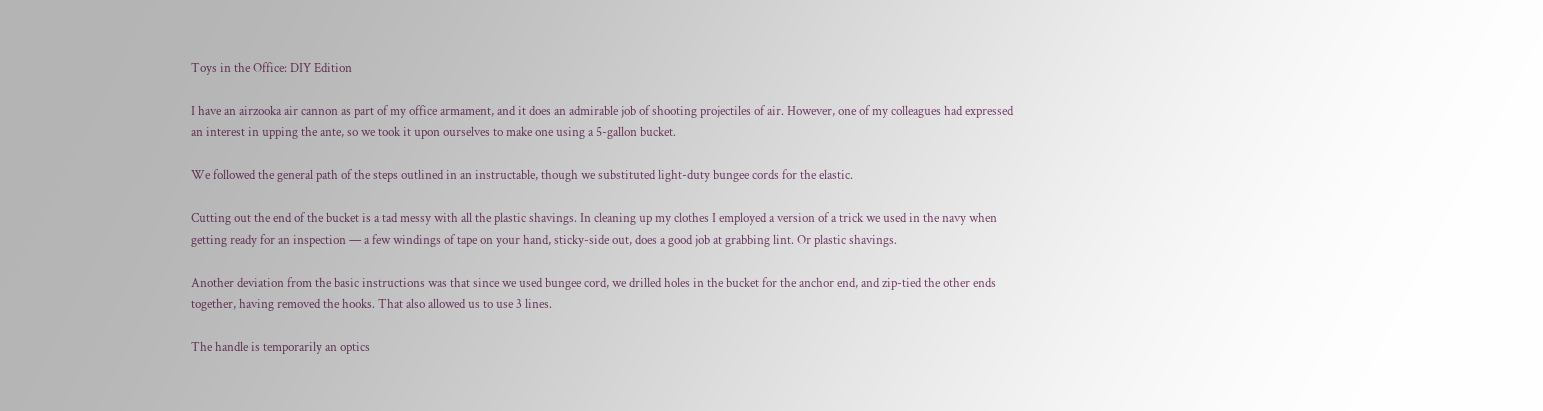Toys in the Office: DIY Edition

I have an airzooka air cannon as part of my office armament, and it does an admirable job of shooting projectiles of air. However, one of my colleagues had expressed an interest in upping the ante, so we took it upon ourselves to make one using a 5-gallon bucket.

We followed the general path of the steps outlined in an instructable, though we substituted light-duty bungee cords for the elastic.

Cutting out the end of the bucket is a tad messy with all the plastic shavings. In cleaning up my clothes I employed a version of a trick we used in the navy when getting ready for an inspection — a few windings of tape on your hand, sticky-side out, does a good job at grabbing lint. Or plastic shavings.

Another deviation from the basic instructions was that since we used bungee cord, we drilled holes in the bucket for the anchor end, and zip-tied the other ends together, having removed the hooks. That also allowed us to use 3 lines.

The handle is temporarily an optics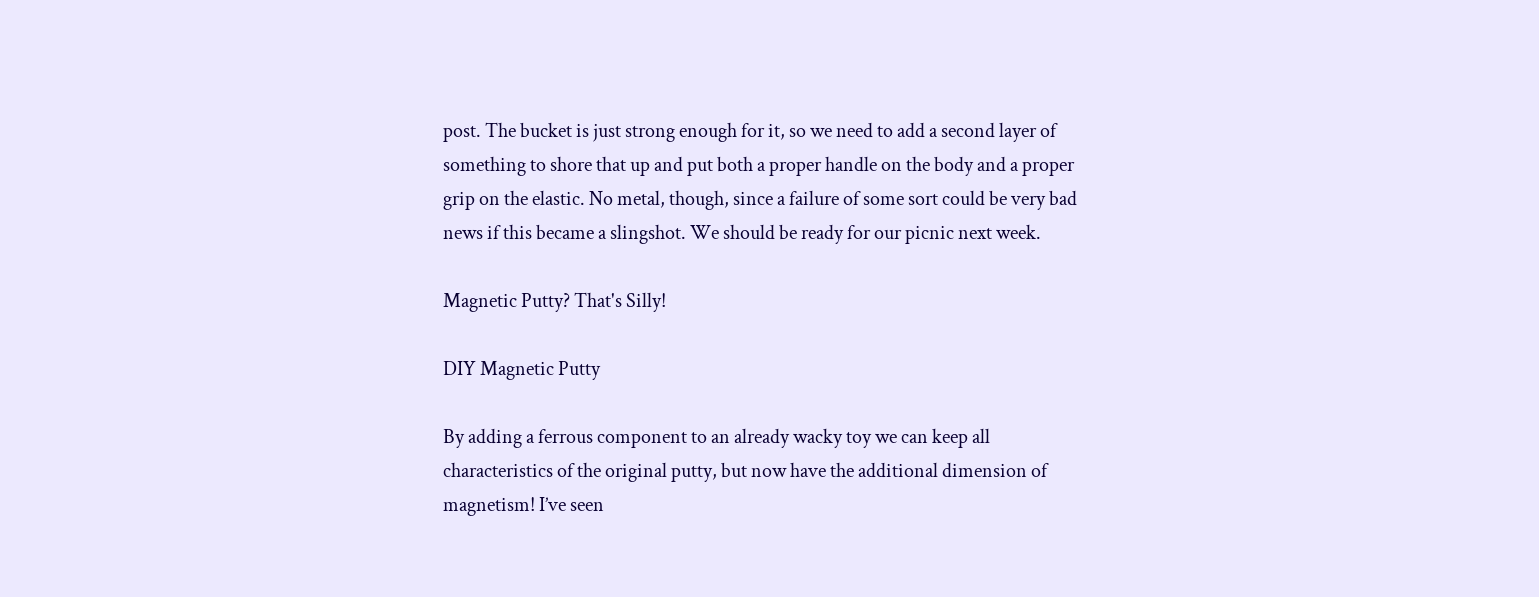post. The bucket is just strong enough for it, so we need to add a second layer of something to shore that up and put both a proper handle on the body and a proper grip on the elastic. No metal, though, since a failure of some sort could be very bad news if this became a slingshot. We should be ready for our picnic next week.

Magnetic Putty? That's Silly!

DIY Magnetic Putty

By adding a ferrous component to an already wacky toy we can keep all characteristics of the original putty, but now have the additional dimension of magnetism! I’ve seen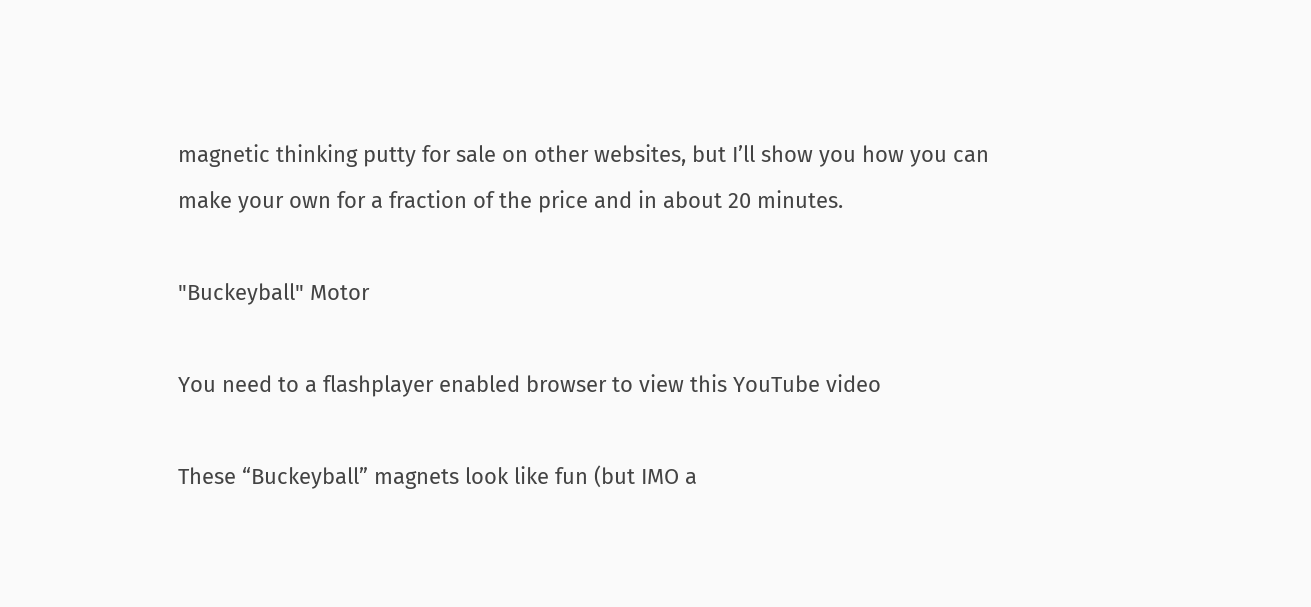magnetic thinking putty for sale on other websites, but I’ll show you how you can make your own for a fraction of the price and in about 20 minutes.

"Buckeyball" Motor

You need to a flashplayer enabled browser to view this YouTube video

These “Buckeyball” magnets look like fun (but IMO a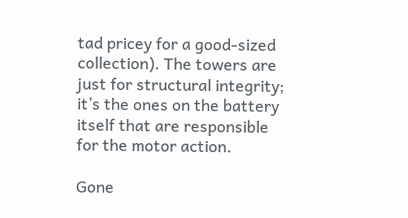tad pricey for a good-sized collection). The towers are just for structural integrity; it’s the ones on the battery itself that are responsible for the motor action.

Gone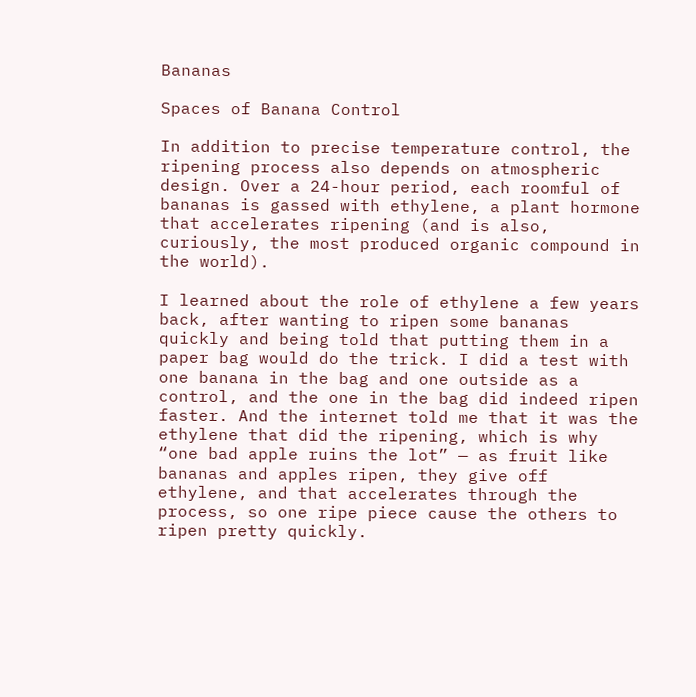Bananas

Spaces of Banana Control

In addition to precise temperature control, the ripening process also depends on atmospheric design. Over a 24-hour period, each roomful of bananas is gassed with ethylene, a plant hormone that accelerates ripening (and is also, curiously, the most produced organic compound in the world).

I learned about the role of ethylene a few years back, after wanting to ripen some bananas quickly and being told that putting them in a paper bag would do the trick. I did a test with one banana in the bag and one outside as a control, and the one in the bag did indeed ripen faster. And the internet told me that it was the ethylene that did the ripening, which is why “one bad apple ruins the lot” — as fruit like bananas and apples ripen, they give off ethylene, and that accelerates through the process, so one ripe piece cause the others to ripen pretty quickly.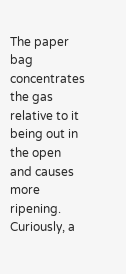The paper bag concentrates the gas relative to it being out in the open and causes more ripening. Curiously, a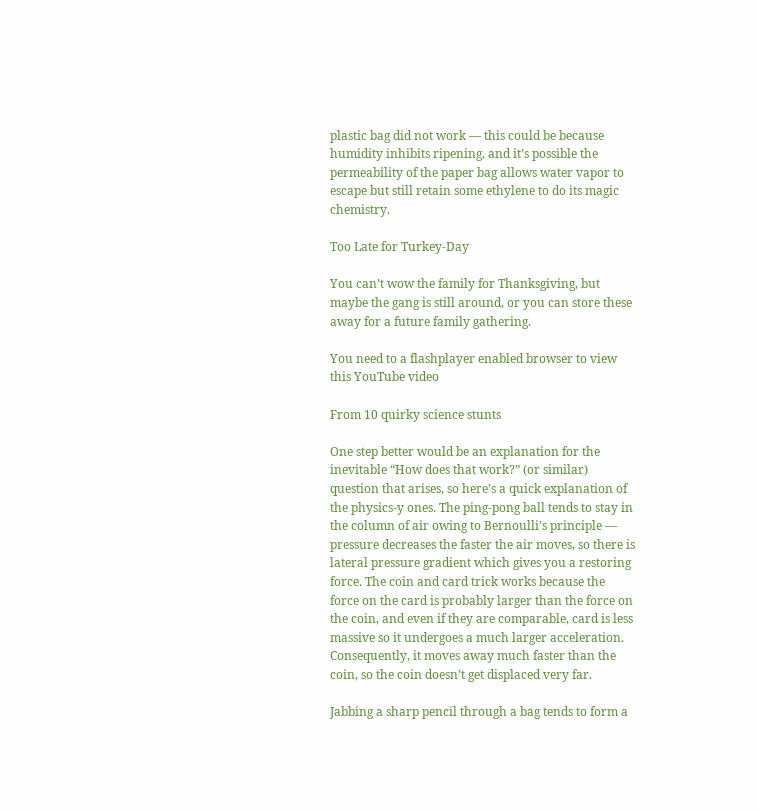plastic bag did not work — this could be because humidity inhibits ripening, and it’s possible the permeability of the paper bag allows water vapor to escape but still retain some ethylene to do its magic chemistry.

Too Late for Turkey-Day

You can’t wow the family for Thanksgiving, but maybe the gang is still around, or you can store these away for a future family gathering.

You need to a flashplayer enabled browser to view this YouTube video

From 10 quirky science stunts

One step better would be an explanation for the inevitable “How does that work?” (or similar) question that arises, so here’s a quick explanation of the physics-y ones. The ping-pong ball tends to stay in the column of air owing to Bernoulli’s principle — pressure decreases the faster the air moves, so there is lateral pressure gradient which gives you a restoring force. The coin and card trick works because the force on the card is probably larger than the force on the coin, and even if they are comparable, card is less massive so it undergoes a much larger acceleration. Consequently, it moves away much faster than the coin, so the coin doesn’t get displaced very far.

Jabbing a sharp pencil through a bag tends to form a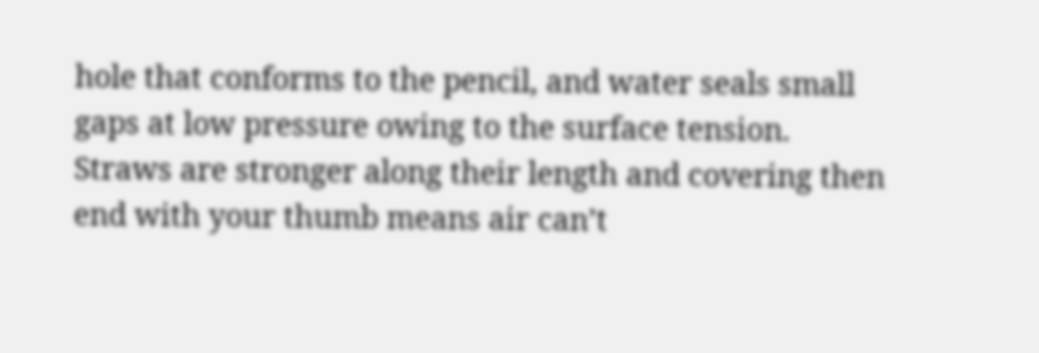hole that conforms to the pencil, and water seals small gaps at low pressure owing to the surface tension. Straws are stronger along their length and covering then end with your thumb means air can’t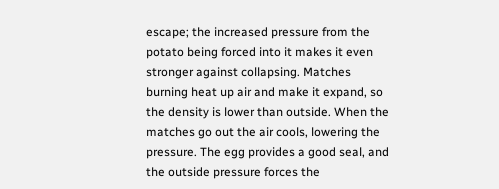escape; the increased pressure from the potato being forced into it makes it even stronger against collapsing. Matches burning heat up air and make it expand, so the density is lower than outside. When the matches go out the air cools, lowering the pressure. The egg provides a good seal, and the outside pressure forces the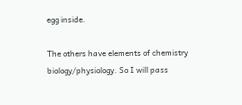egg inside.

The others have elements of chemistry biology/physiology. So I will pass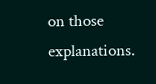on those explanations.